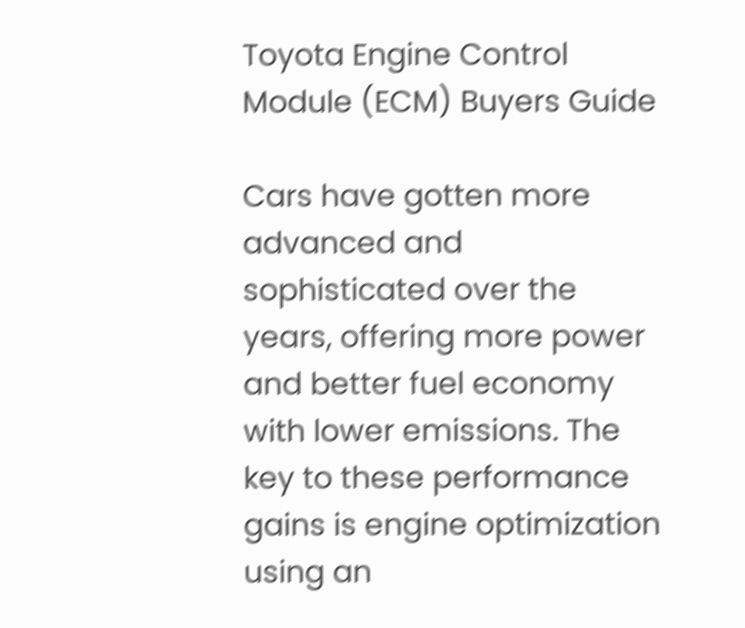Toyota Engine Control Module (ECM) Buyers Guide

Cars have gotten more advanced and sophisticated over the years, offering more power and better fuel economy with lower emissions. The key to these performance gains is engine optimization using an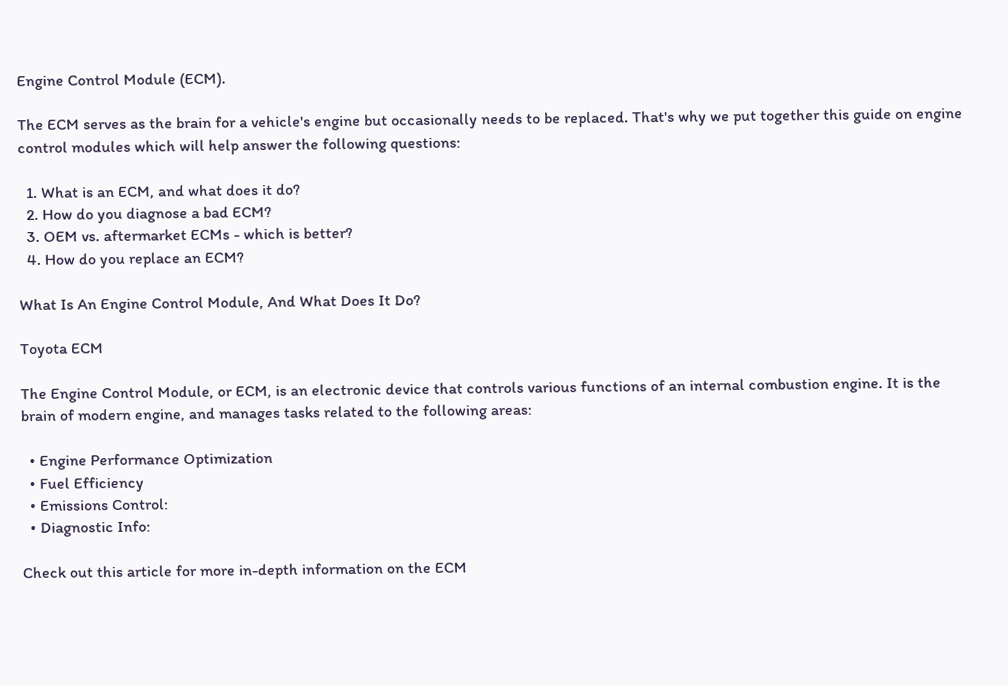Engine Control Module (ECM).

The ECM serves as the brain for a vehicle's engine but occasionally needs to be replaced. That's why we put together this guide on engine control modules which will help answer the following questions:

  1. What is an ECM, and what does it do?
  2. How do you diagnose a bad ECM?
  3. OEM vs. aftermarket ECMs - which is better?
  4. How do you replace an ECM?

What Is An Engine Control Module, And What Does It Do?

Toyota ECM

The Engine Control Module, or ECM, is an electronic device that controls various functions of an internal combustion engine. It is the brain of modern engine, and manages tasks related to the following areas:

  • Engine Performance Optimization
  • Fuel Efficiency
  • Emissions Control:
  • Diagnostic Info:

Check out this article for more in-depth information on the ECM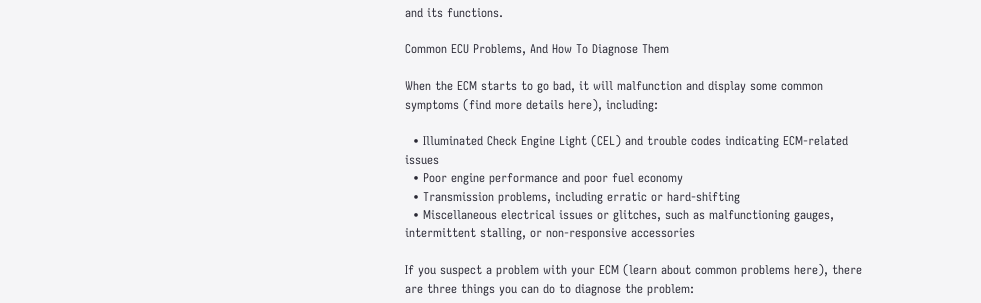and its functions.

Common ECU Problems, And How To Diagnose Them

When the ECM starts to go bad, it will malfunction and display some common symptoms (find more details here), including:

  • Illuminated Check Engine Light (CEL) and trouble codes indicating ECM-related issues
  • Poor engine performance and poor fuel economy
  • Transmission problems, including erratic or hard-shifting
  • Miscellaneous electrical issues or glitches, such as malfunctioning gauges, intermittent stalling, or non-responsive accessories

If you suspect a problem with your ECM (learn about common problems here), there are three things you can do to diagnose the problem: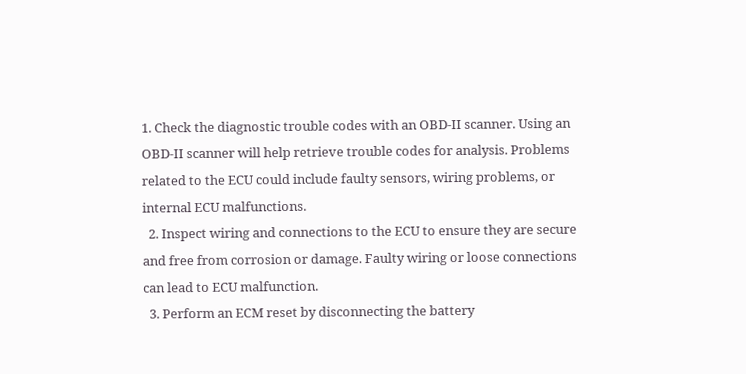1. Check the diagnostic trouble codes with an OBD-II scanner. Using an OBD-II scanner will help retrieve trouble codes for analysis. Problems related to the ECU could include faulty sensors, wiring problems, or internal ECU malfunctions.
  2. Inspect wiring and connections to the ECU to ensure they are secure and free from corrosion or damage. Faulty wiring or loose connections can lead to ECU malfunction.
  3. Perform an ECM reset by disconnecting the battery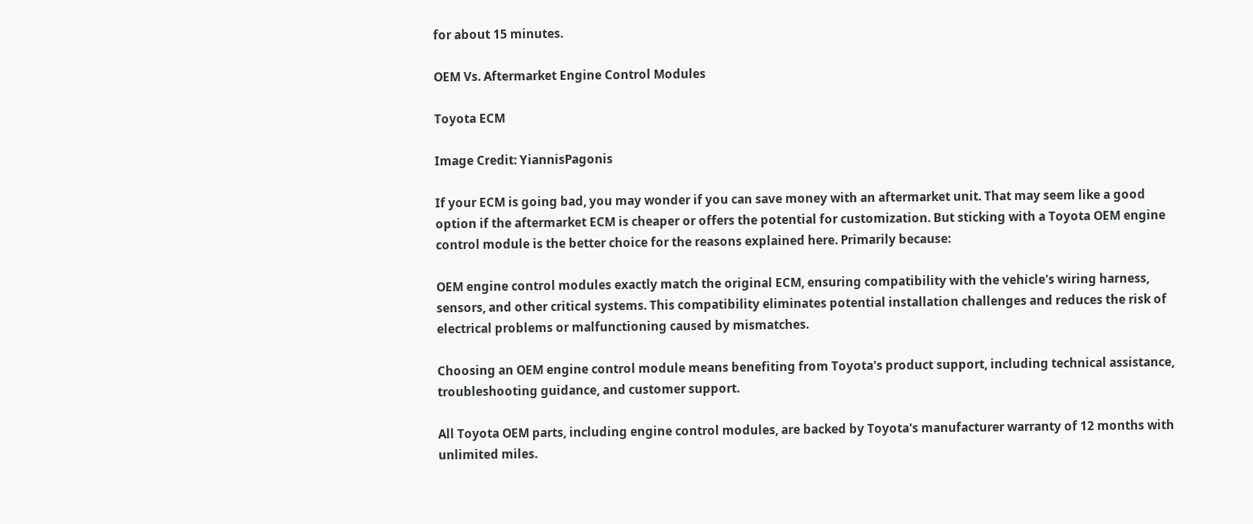for about 15 minutes.

OEM Vs. Aftermarket Engine Control Modules

Toyota ECM

Image Credit: YiannisPagonis

If your ECM is going bad, you may wonder if you can save money with an aftermarket unit. That may seem like a good option if the aftermarket ECM is cheaper or offers the potential for customization. But sticking with a Toyota OEM engine control module is the better choice for the reasons explained here. Primarily because:

OEM engine control modules exactly match the original ECM, ensuring compatibility with the vehicle's wiring harness, sensors, and other critical systems. This compatibility eliminates potential installation challenges and reduces the risk of electrical problems or malfunctioning caused by mismatches.

Choosing an OEM engine control module means benefiting from Toyota's product support, including technical assistance, troubleshooting guidance, and customer support.

All Toyota OEM parts, including engine control modules, are backed by Toyota's manufacturer warranty of 12 months with unlimited miles.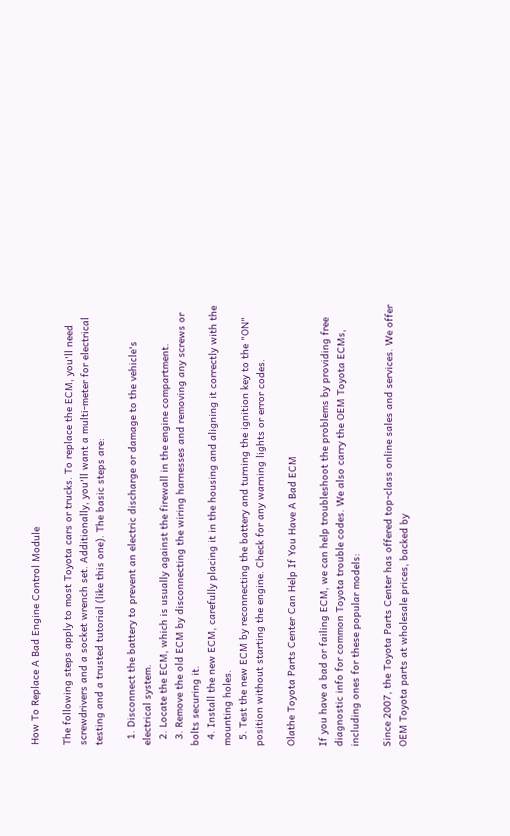How To Replace A Bad Engine Control Module

The following steps apply to most Toyota cars or trucks. To replace the ECM, you'll need screwdrivers and a socket wrench set. Additionally, you'll want a multi-meter for electrical testing and a trusted tutorial (like this one). The basic steps are:

  1. Disconnect the battery to prevent an electric discharge or damage to the vehicle's electrical system.
  2. Locate the ECM, which is usually against the firewall in the engine compartment.
  3. Remove the old ECM by disconnecting the wiring harnesses and removing any screws or bolts securing it.
  4. Install the new ECM, carefully placing it in the housing and aligning it correctly with the mounting holes.
  5. Test the new ECM by reconnecting the battery and turning the ignition key to the "ON" position without starting the engine. Check for any warning lights or error codes.

Olathe Toyota Parts Center Can Help If You Have A Bad ECM

If you have a bad or failing ECM, we can help troubleshoot the problems by providing free diagnostic info for common Toyota trouble codes. We also carry the OEM Toyota ECMs, including ones for these popular models:

Since 2007, the Toyota Parts Center has offered top-class online sales and services. We offer OEM Toyota parts at wholesale prices, backed by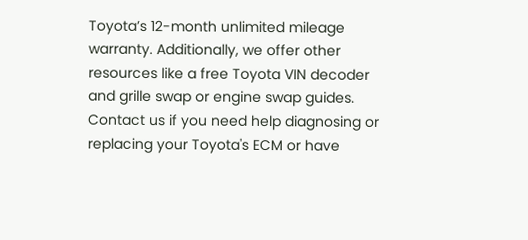Toyota’s 12-month unlimited mileage warranty. Additionally, we offer other resources like a free Toyota VIN decoder and grille swap or engine swap guides. Contact us if you need help diagnosing or replacing your Toyota's ECM or have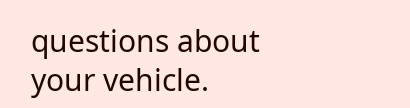questions about your vehicle.